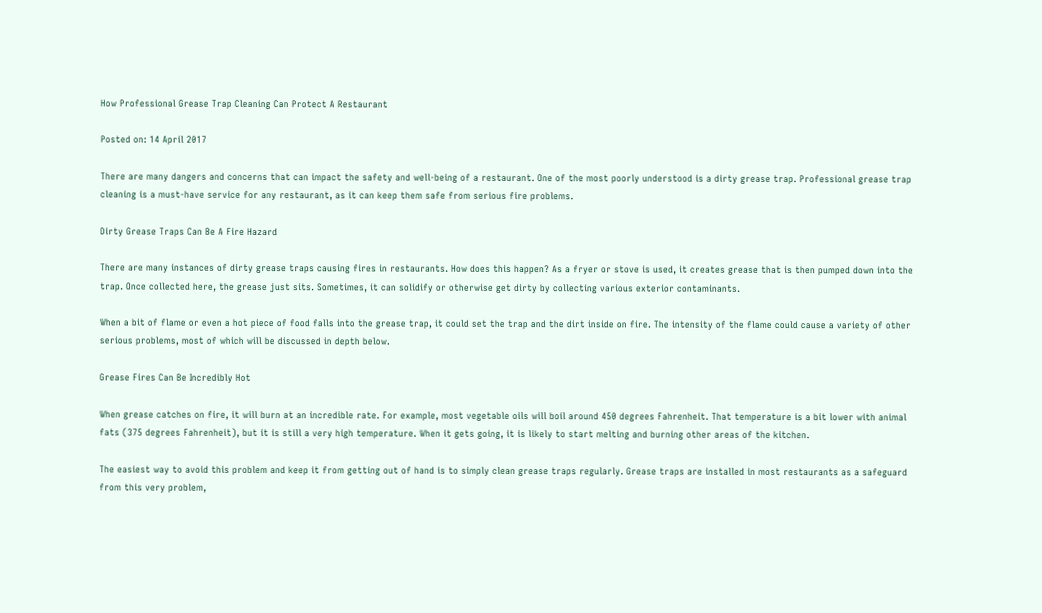How Professional Grease Trap Cleaning Can Protect A Restaurant

Posted on: 14 April 2017

There are many dangers and concerns that can impact the safety and well-being of a restaurant. One of the most poorly understood is a dirty grease trap. Professional grease trap cleaning is a must-have service for any restaurant, as it can keep them safe from serious fire problems.

Dirty Grease Traps Can Be A Fire Hazard

There are many instances of dirty grease traps causing fires in restaurants. How does this happen? As a fryer or stove is used, it creates grease that is then pumped down into the trap. Once collected here, the grease just sits. Sometimes, it can solidify or otherwise get dirty by collecting various exterior contaminants.

When a bit of flame or even a hot piece of food falls into the grease trap, it could set the trap and the dirt inside on fire. The intensity of the flame could cause a variety of other serious problems, most of which will be discussed in depth below.

Grease Fires Can Be Incredibly Hot

When grease catches on fire, it will burn at an incredible rate. For example, most vegetable oils will boil around 450 degrees Fahrenheit. That temperature is a bit lower with animal fats (375 degrees Fahrenheit), but it is still a very high temperature. When it gets going, it is likely to start melting and burning other areas of the kitchen.

The easiest way to avoid this problem and keep it from getting out of hand is to simply clean grease traps regularly. Grease traps are installed in most restaurants as a safeguard from this very problem,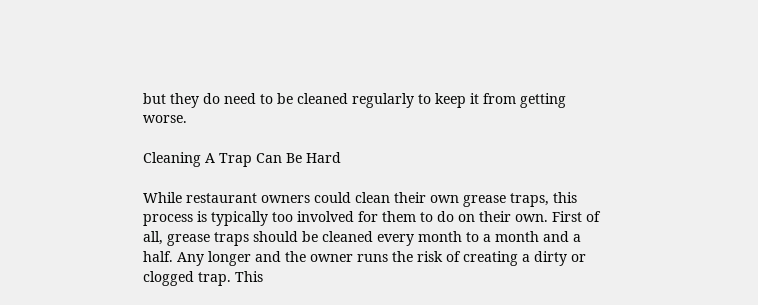but they do need to be cleaned regularly to keep it from getting worse.

Cleaning A Trap Can Be Hard

While restaurant owners could clean their own grease traps, this process is typically too involved for them to do on their own. First of all, grease traps should be cleaned every month to a month and a half. Any longer and the owner runs the risk of creating a dirty or clogged trap. This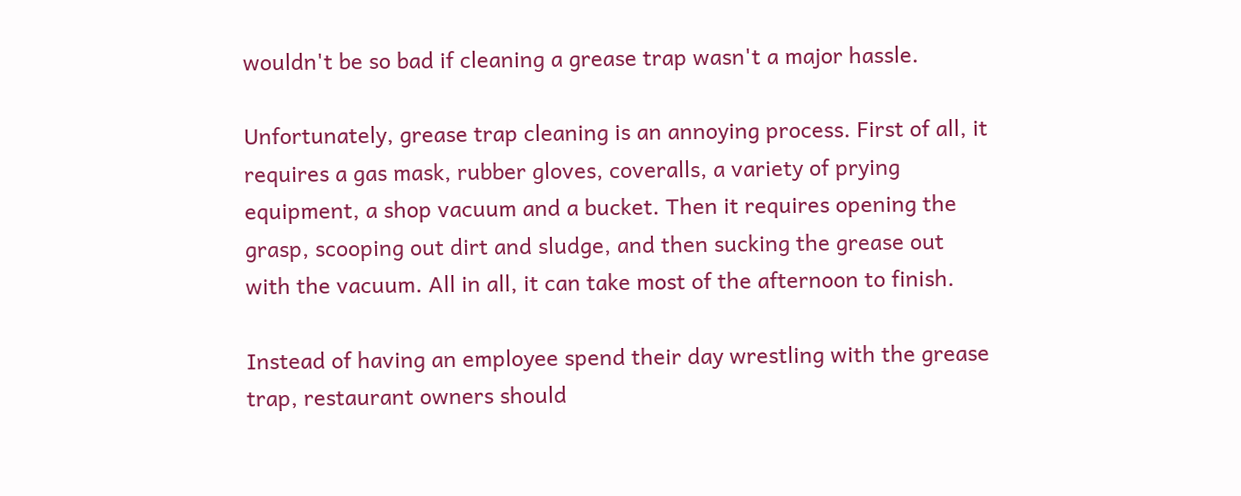wouldn't be so bad if cleaning a grease trap wasn't a major hassle.

Unfortunately, grease trap cleaning is an annoying process. First of all, it requires a gas mask, rubber gloves, coveralls, a variety of prying equipment, a shop vacuum and a bucket. Then it requires opening the grasp, scooping out dirt and sludge, and then sucking the grease out with the vacuum. All in all, it can take most of the afternoon to finish.

Instead of having an employee spend their day wrestling with the grease trap, restaurant owners should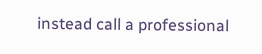instead call a professional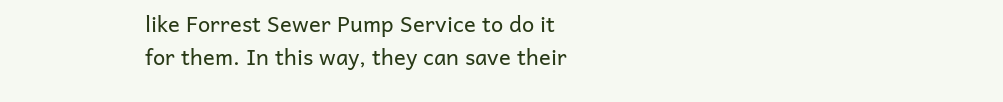like Forrest Sewer Pump Service to do it for them. In this way, they can save their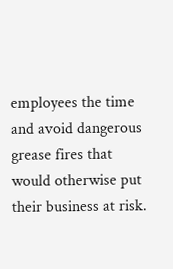employees the time and avoid dangerous grease fires that would otherwise put their business at risk.